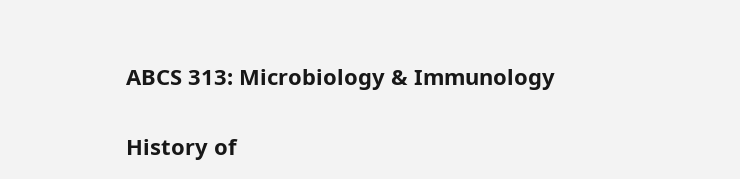ABCS 313: Microbiology & Immunology

History of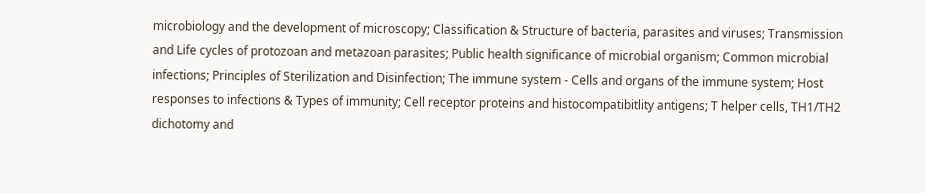microbiology and the development of microscopy; Classification & Structure of bacteria, parasites and viruses; Transmission and Life cycles of protozoan and metazoan parasites; Public health significance of microbial organism; Common microbial infections; Principles of Sterilization and Disinfection; The immune system - Cells and organs of the immune system; Host responses to infections & Types of immunity; Cell receptor proteins and histocompatibitlity antigens; T helper cells, TH1/TH2 dichotomy and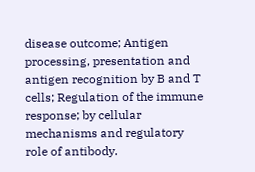disease outcome; Antigen processing, presentation and antigen recognition by B and T cells; Regulation of the immune response; by cellular mechanisms and regulatory role of antibody.